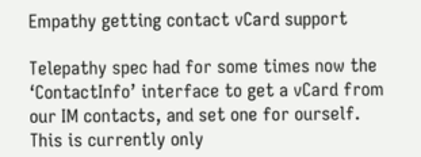Empathy getting contact vCard support

Telepathy spec had for some times now the ‘ContactInfo’ interface to get a vCard from our IM contacts, and set one for ourself. This is currently only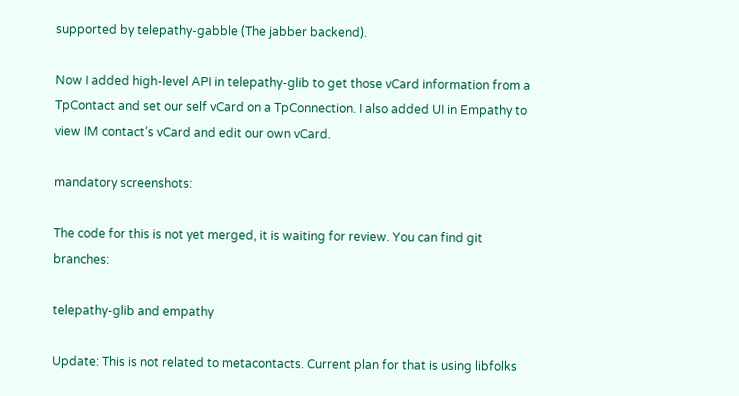supported by telepathy-gabble (The jabber backend).

Now I added high-level API in telepathy-glib to get those vCard information from a TpContact and set our self vCard on a TpConnection. I also added UI in Empathy to view IM contact’s vCard and edit our own vCard.

mandatory screenshots:

The code for this is not yet merged, it is waiting for review. You can find git branches:

telepathy-glib and empathy

Update: This is not related to metacontacts. Current plan for that is using libfolks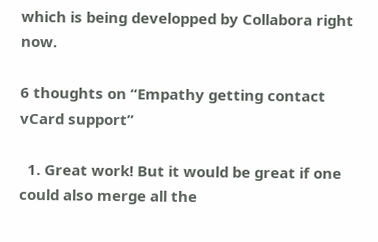which is being developped by Collabora right now.

6 thoughts on “Empathy getting contact vCard support”

  1. Great work! But it would be great if one could also merge all the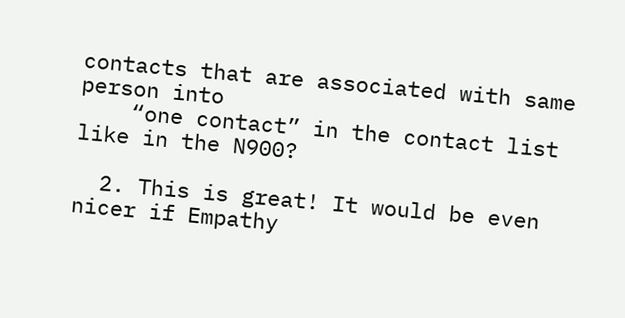contacts that are associated with same person into
    “one contact” in the contact list like in the N900?

  2. This is great! It would be even nicer if Empathy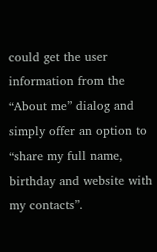could get the user information from the “About me” dialog and simply offer an option to “share my full name, birthday and website with my contacts”.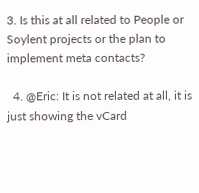3. Is this at all related to People or Soylent projects or the plan to implement meta contacts?

  4. @Eric: It is not related at all, it is just showing the vCard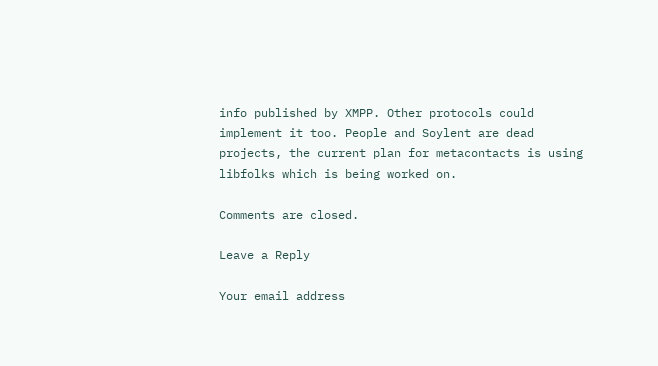info published by XMPP. Other protocols could implement it too. People and Soylent are dead projects, the current plan for metacontacts is using libfolks which is being worked on.

Comments are closed.

Leave a Reply

Your email address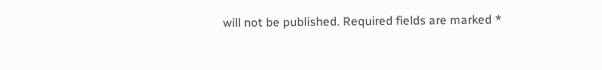will not be published. Required fields are marked *